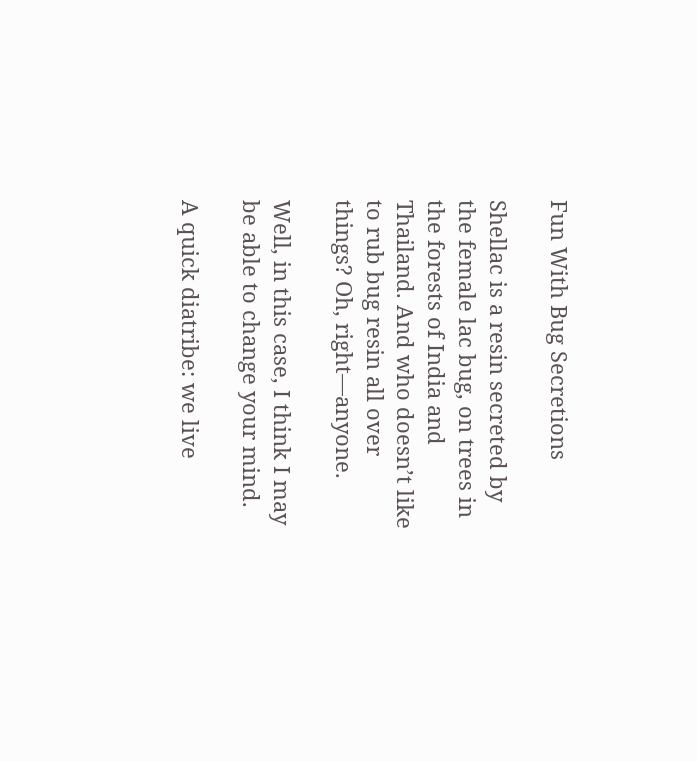Fun With Bug Secretions

Shellac is a resin secreted by the female lac bug, on trees in the forests of India and Thailand. And who doesn’t like to rub bug resin all over things? Oh, right—anyone.

Well, in this case, I think I may be able to change your mind.

A quick diatribe: we live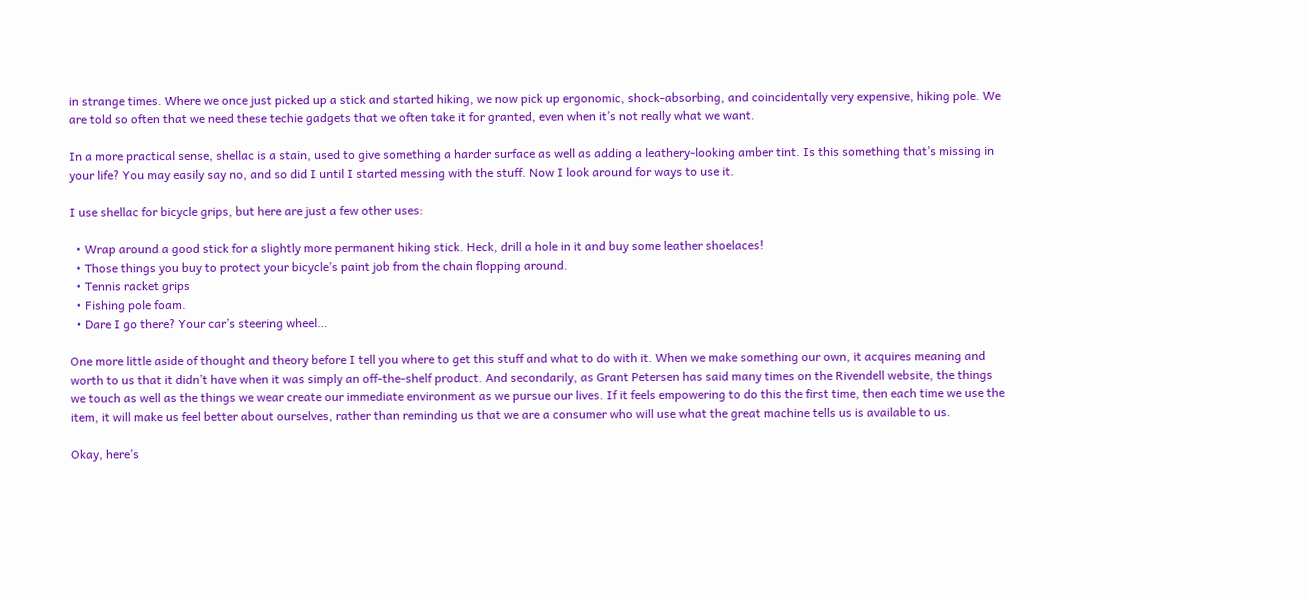in strange times. Where we once just picked up a stick and started hiking, we now pick up ergonomic, shock-absorbing, and coincidentally very expensive, hiking pole. We are told so often that we need these techie gadgets that we often take it for granted, even when it’s not really what we want.

In a more practical sense, shellac is a stain, used to give something a harder surface as well as adding a leathery-looking amber tint. Is this something that’s missing in your life? You may easily say no, and so did I until I started messing with the stuff. Now I look around for ways to use it.

I use shellac for bicycle grips, but here are just a few other uses:

  • Wrap around a good stick for a slightly more permanent hiking stick. Heck, drill a hole in it and buy some leather shoelaces!
  • Those things you buy to protect your bicycle’s paint job from the chain flopping around.
  • Tennis racket grips
  • Fishing pole foam.
  • Dare I go there? Your car’s steering wheel…

One more little aside of thought and theory before I tell you where to get this stuff and what to do with it. When we make something our own, it acquires meaning and worth to us that it didn’t have when it was simply an off-the-shelf product. And secondarily, as Grant Petersen has said many times on the Rivendell website, the things we touch as well as the things we wear create our immediate environment as we pursue our lives. If it feels empowering to do this the first time, then each time we use the item, it will make us feel better about ourselves, rather than reminding us that we are a consumer who will use what the great machine tells us is available to us.

Okay, here’s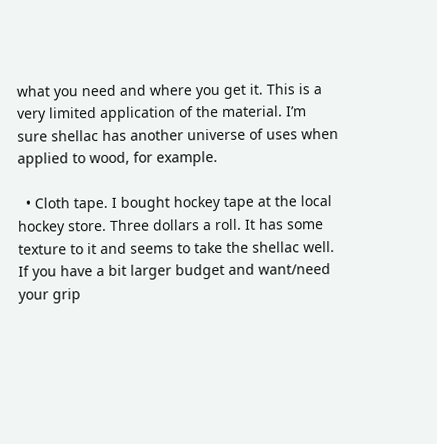what you need and where you get it. This is a very limited application of the material. I’m sure shellac has another universe of uses when applied to wood, for example.

  • Cloth tape. I bought hockey tape at the local hockey store. Three dollars a roll. It has some texture to it and seems to take the shellac well. If you have a bit larger budget and want/need your grip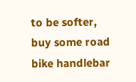to be softer, buy some road bike handlebar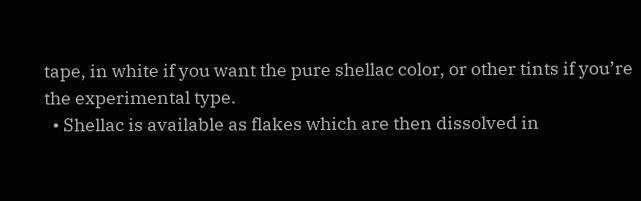tape, in white if you want the pure shellac color, or other tints if you’re the experimental type.
  • Shellac is available as flakes which are then dissolved in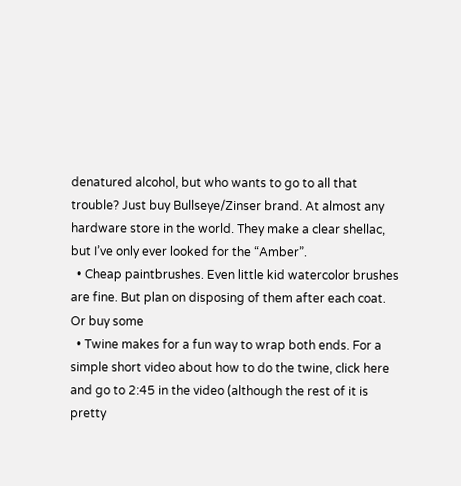denatured alcohol, but who wants to go to all that trouble? Just buy Bullseye/Zinser brand. At almost any hardware store in the world. They make a clear shellac, but I’ve only ever looked for the “Amber”.
  • Cheap paintbrushes. Even little kid watercolor brushes are fine. But plan on disposing of them after each coat. Or buy some
  • Twine makes for a fun way to wrap both ends. For a simple short video about how to do the twine, click here and go to 2:45 in the video (although the rest of it is pretty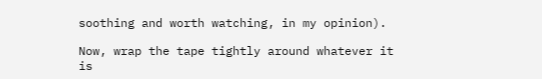soothing and worth watching, in my opinion).

Now, wrap the tape tightly around whatever it is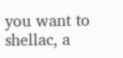you want to shellac, a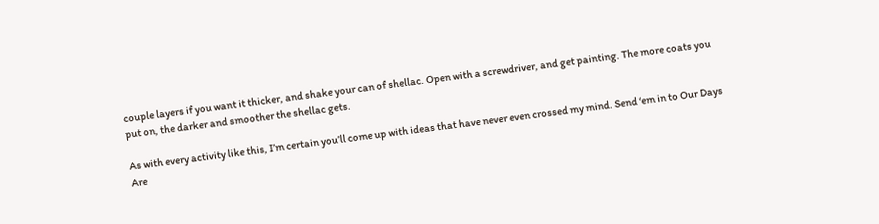couple layers if you want it thicker, and shake your can of shellac. Open with a screwdriver, and get painting. The more coats you put on, the darker and smoother the shellac gets.

As with every activity like this, I’m certain you’ll come up with ideas that have never even crossed my mind. Send ‘em in to Our Days Are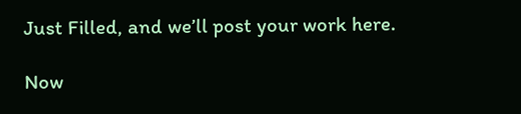Just Filled, and we’ll post your work here.

Now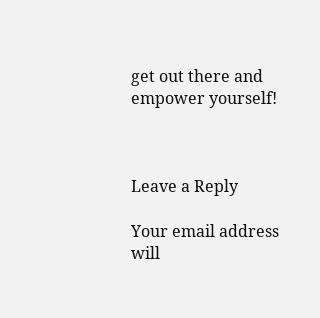get out there and empower yourself!



Leave a Reply

Your email address will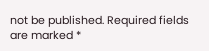not be published. Required fields are marked *